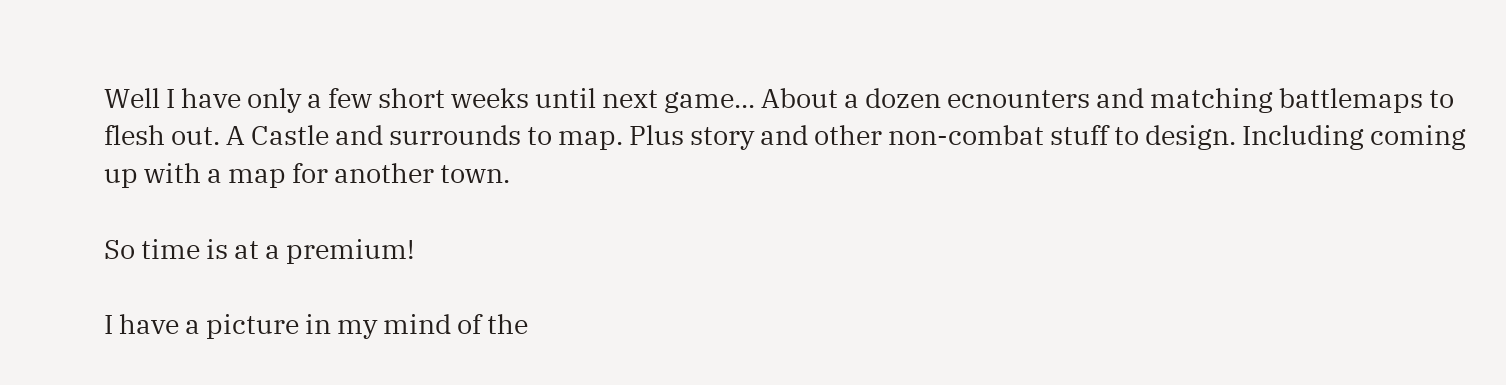Well I have only a few short weeks until next game... About a dozen ecnounters and matching battlemaps to flesh out. A Castle and surrounds to map. Plus story and other non-combat stuff to design. Including coming up with a map for another town.

So time is at a premium!

I have a picture in my mind of the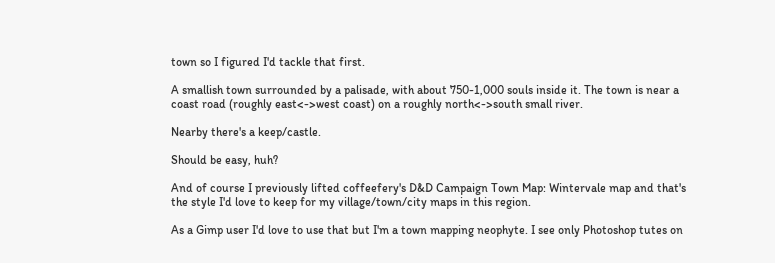town so I figured I'd tackle that first.

A smallish town surrounded by a palisade, with about 750-1,000 souls inside it. The town is near a coast road (roughly east<->west coast) on a roughly north<->south small river.

Nearby there's a keep/castle.

Should be easy, huh?

And of course I previously lifted coffeefery's D&D Campaign Town Map: Wintervale map and that's the style I'd love to keep for my village/town/city maps in this region.

As a Gimp user I'd love to use that but I'm a town mapping neophyte. I see only Photoshop tutes on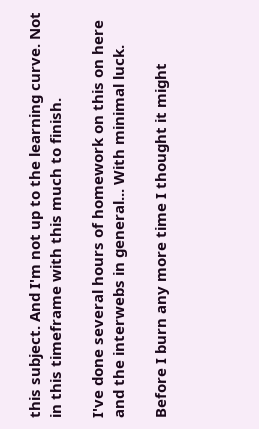this subject. And I'm not up to the learning curve. Not in this timeframe with this much to finish.

I've done several hours of homework on this on here and the interwebs in general... With minimal luck.

Before I burn any more time I thought it might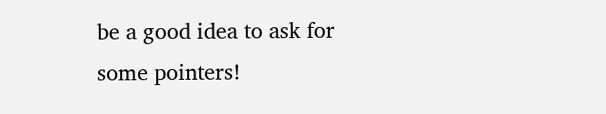be a good idea to ask for some pointers!